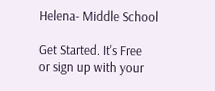Helena- Middle School

Get Started. It's Free
or sign up with your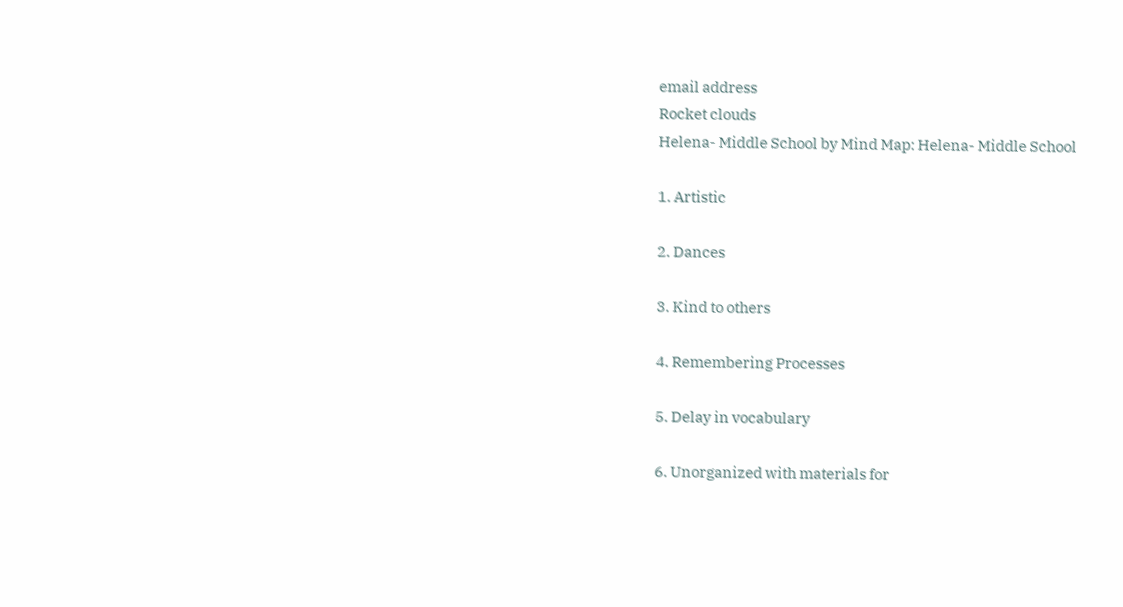email address
Rocket clouds
Helena- Middle School by Mind Map: Helena- Middle School

1. Artistic

2. Dances

3. Kind to others

4. Remembering Processes

5. Delay in vocabulary

6. Unorganized with materials for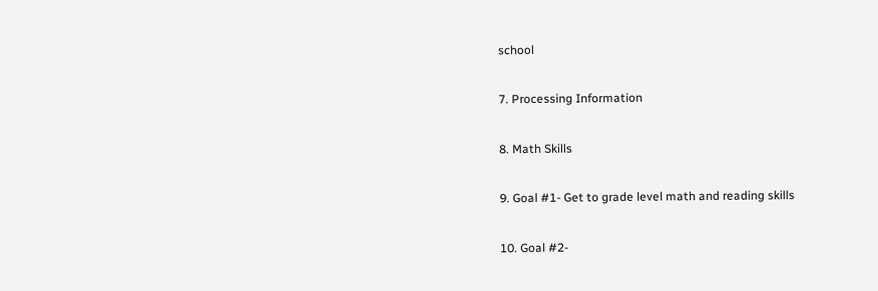school

7. Processing Information

8. Math Skills

9. Goal #1- Get to grade level math and reading skills

10. Goal #2-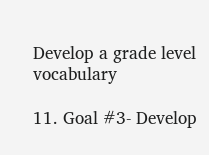Develop a grade level vocabulary

11. Goal #3- Develop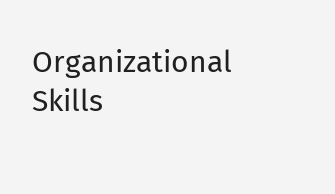Organizational Skills